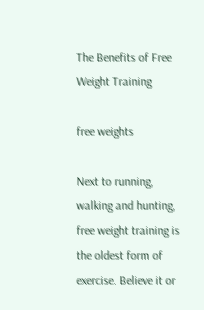The Benefits of Free Weight Training

free weights

Next to running, walking and hunting, free weight training is the oldest form of exercise. Believe it or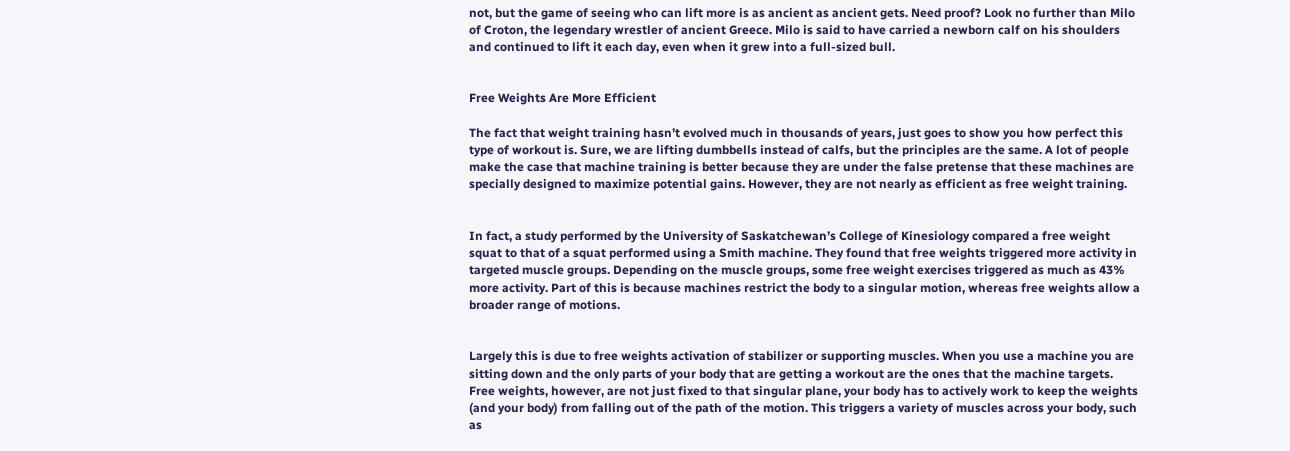not, but the game of seeing who can lift more is as ancient as ancient gets. Need proof? Look no further than Milo of Croton, the legendary wrestler of ancient Greece. Milo is said to have carried a newborn calf on his shoulders and continued to lift it each day, even when it grew into a full-sized bull.


Free Weights Are More Efficient

The fact that weight training hasn’t evolved much in thousands of years, just goes to show you how perfect this type of workout is. Sure, we are lifting dumbbells instead of calfs, but the principles are the same. A lot of people make the case that machine training is better because they are under the false pretense that these machines are specially designed to maximize potential gains. However, they are not nearly as efficient as free weight training.


In fact, a study performed by the University of Saskatchewan’s College of Kinesiology compared a free weight squat to that of a squat performed using a Smith machine. They found that free weights triggered more activity in targeted muscle groups. Depending on the muscle groups, some free weight exercises triggered as much as 43% more activity. Part of this is because machines restrict the body to a singular motion, whereas free weights allow a broader range of motions.


Largely this is due to free weights activation of stabilizer or supporting muscles. When you use a machine you are sitting down and the only parts of your body that are getting a workout are the ones that the machine targets. Free weights, however, are not just fixed to that singular plane, your body has to actively work to keep the weights (and your body) from falling out of the path of the motion. This triggers a variety of muscles across your body, such as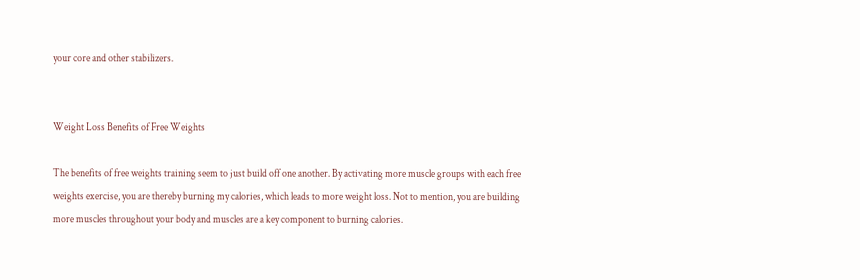your core and other stabilizers.


Weight Loss Benefits of Free Weights

The benefits of free weights training seem to just build off one another. By activating more muscle groups with each free weights exercise, you are thereby burning my calories, which leads to more weight loss. Not to mention, you are building more muscles throughout your body and muscles are a key component to burning calories.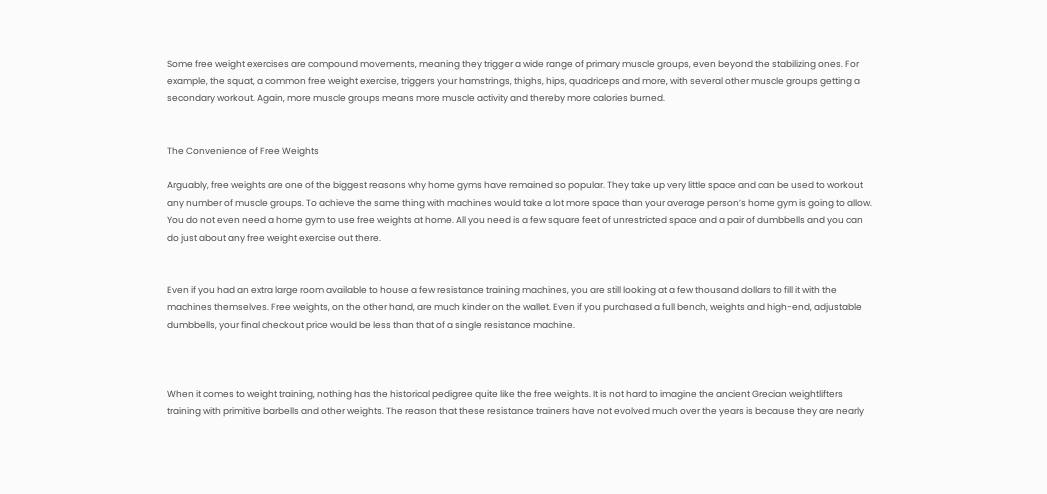Some free weight exercises are compound movements, meaning they trigger a wide range of primary muscle groups, even beyond the stabilizing ones. For example, the squat, a common free weight exercise, triggers your hamstrings, thighs, hips, quadriceps and more, with several other muscle groups getting a secondary workout. Again, more muscle groups means more muscle activity and thereby more calories burned.


The Convenience of Free Weights

Arguably, free weights are one of the biggest reasons why home gyms have remained so popular. They take up very little space and can be used to workout any number of muscle groups. To achieve the same thing with machines would take a lot more space than your average person’s home gym is going to allow. You do not even need a home gym to use free weights at home. All you need is a few square feet of unrestricted space and a pair of dumbbells and you can do just about any free weight exercise out there.


Even if you had an extra large room available to house a few resistance training machines, you are still looking at a few thousand dollars to fill it with the machines themselves. Free weights, on the other hand, are much kinder on the wallet. Even if you purchased a full bench, weights and high-end, adjustable dumbbells, your final checkout price would be less than that of a single resistance machine.



When it comes to weight training, nothing has the historical pedigree quite like the free weights. It is not hard to imagine the ancient Grecian weightlifters training with primitive barbells and other weights. The reason that these resistance trainers have not evolved much over the years is because they are nearly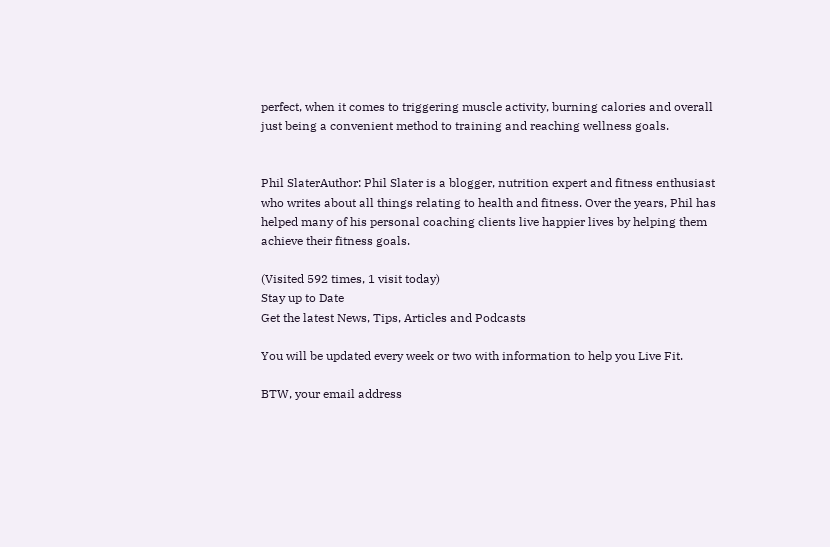perfect, when it comes to triggering muscle activity, burning calories and overall just being a convenient method to training and reaching wellness goals.


Phil SlaterAuthor: Phil Slater is a blogger, nutrition expert and fitness enthusiast who writes about all things relating to health and fitness. Over the years, Phil has helped many of his personal coaching clients live happier lives by helping them achieve their fitness goals.

(Visited 592 times, 1 visit today)
Stay up to Date
Get the latest News, Tips, Articles and Podcasts

You will be updated every week or two with information to help you Live Fit.

BTW, your email address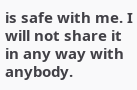is safe with me. I will not share it in any way with anybody.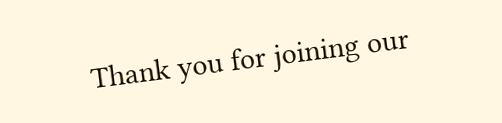Thank you for joining our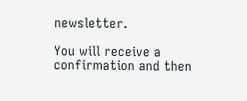newsletter.

You will receive a confirmation and then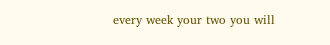every week your two you will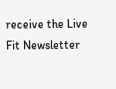receive the Live Fit Newsletter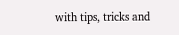with tips, tricks and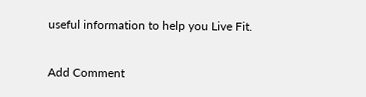useful information to help you Live Fit.

Add Comment